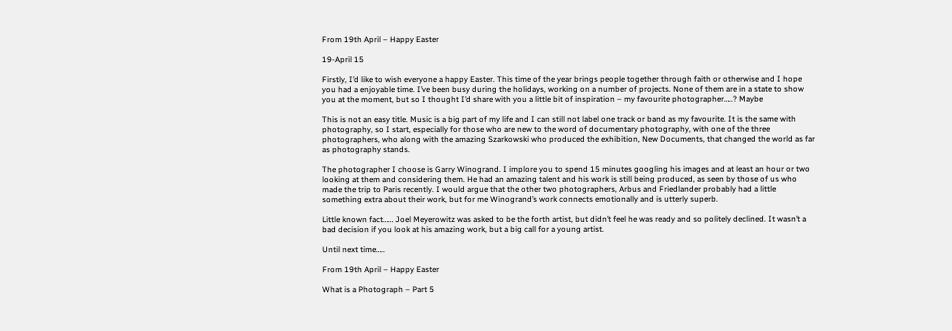From 19th April – Happy Easter

19-April 15

Firstly, I’d like to wish everyone a happy Easter. This time of the year brings people together through faith or otherwise and I hope you had a enjoyable time. I’ve been busy during the holidays, working on a number of projects. None of them are in a state to show you at the moment, but so I thought I’d share with you a little bit of inspiration – my favourite photographer…..? Maybe

This is not an easy title. Music is a big part of my life and I can still not label one track or band as my favourite. It is the same with photography, so I start, especially for those who are new to the word of documentary photography, with one of the three photographers, who along with the amazing Szarkowski who produced the exhibition, New Documents, that changed the world as far as photography stands.

The photographer I choose is Garry Winogrand. I implore you to spend 15 minutes googling his images and at least an hour or two looking at them and considering them. He had an amazing talent and his work is still being produced, as seen by those of us who made the trip to Paris recently. I would argue that the other two photographers, Arbus and Friedlander probably had a little something extra about their work, but for me Winogrand’s work connects emotionally and is utterly superb.

Little known fact…… Joel Meyerowitz was asked to be the forth artist, but didn’t feel he was ready and so politely declined. It wasn’t a bad decision if you look at his amazing work, but a big call for a young artist.

Until next time…..

From 19th April – Happy Easter

What is a Photograph – Part 5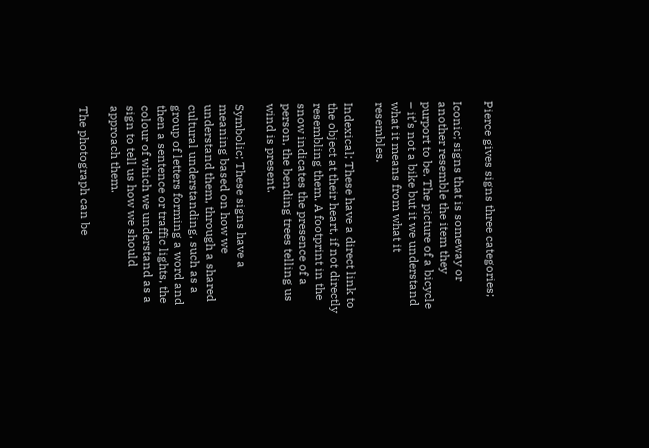Pierce gives signs three categories;

Iconic; signs that is someway or another resemble the item they purport to be. The picture of a bicycle – it’s not a bike but it we understand what it means from what it resembles.

Indexical; These have a direct link to the object at their heart, if not directly resembling them. A footprint in the snow indicates the presence of a person, the bending trees telling us wind is present.

Symbolic; These signs have a meaning based on how we understand them, through a shared cultural understanding, such as a group of letters forming a word and then a sentence or traffic lights, the colour of which we understand as a sign to tell us how we should approach them.

The photograph can be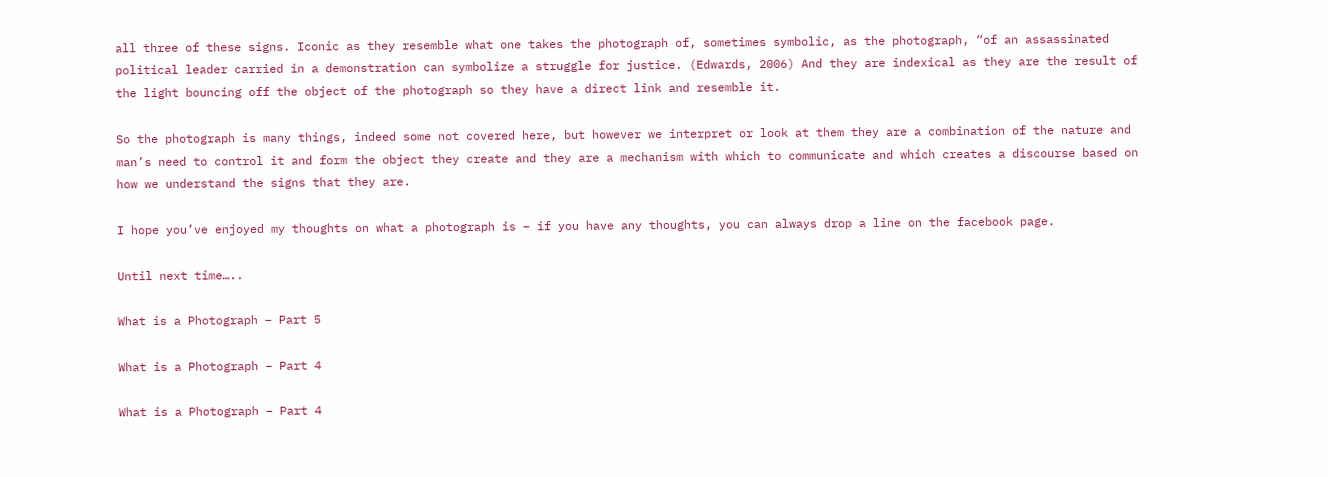all three of these signs. Iconic as they resemble what one takes the photograph of, sometimes symbolic, as the photograph, “of an assassinated political leader carried in a demonstration can symbolize a struggle for justice. (Edwards, 2006) And they are indexical as they are the result of the light bouncing off the object of the photograph so they have a direct link and resemble it.

So the photograph is many things, indeed some not covered here, but however we interpret or look at them they are a combination of the nature and man’s need to control it and form the object they create and they are a mechanism with which to communicate and which creates a discourse based on how we understand the signs that they are.

I hope you’ve enjoyed my thoughts on what a photograph is – if you have any thoughts, you can always drop a line on the facebook page.

Until next time…..

What is a Photograph – Part 5

What is a Photograph – Part 4

What is a Photograph – Part 4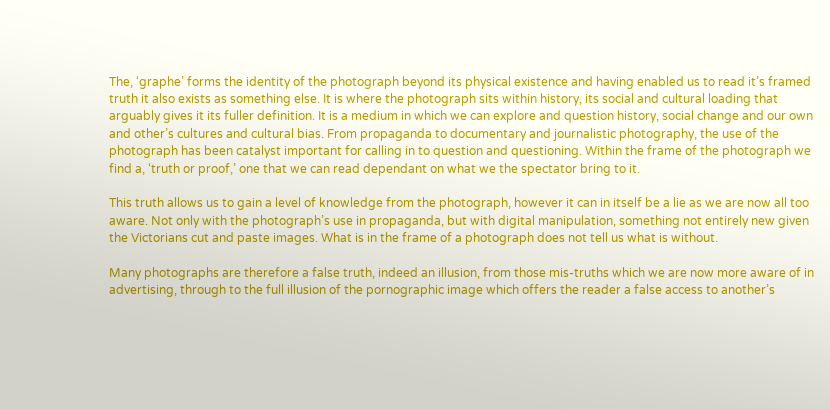The, ‘graphe’ forms the identity of the photograph beyond its physical existence and having enabled us to read it’s framed truth it also exists as something else. It is where the photograph sits within history, its social and cultural loading that arguably gives it its fuller definition. It is a medium in which we can explore and question history, social change and our own and other’s cultures and cultural bias. From propaganda to documentary and journalistic photography, the use of the photograph has been catalyst important for calling in to question and questioning. Within the frame of the photograph we find a, ‘truth or proof,’ one that we can read dependant on what we the spectator bring to it.

This truth allows us to gain a level of knowledge from the photograph, however it can in itself be a lie as we are now all too aware. Not only with the photograph’s use in propaganda, but with digital manipulation, something not entirely new given the Victorians cut and paste images. What is in the frame of a photograph does not tell us what is without.

Many photographs are therefore a false truth, indeed an illusion, from those mis-truths which we are now more aware of in advertising, through to the full illusion of the pornographic image which offers the reader a false access to another’s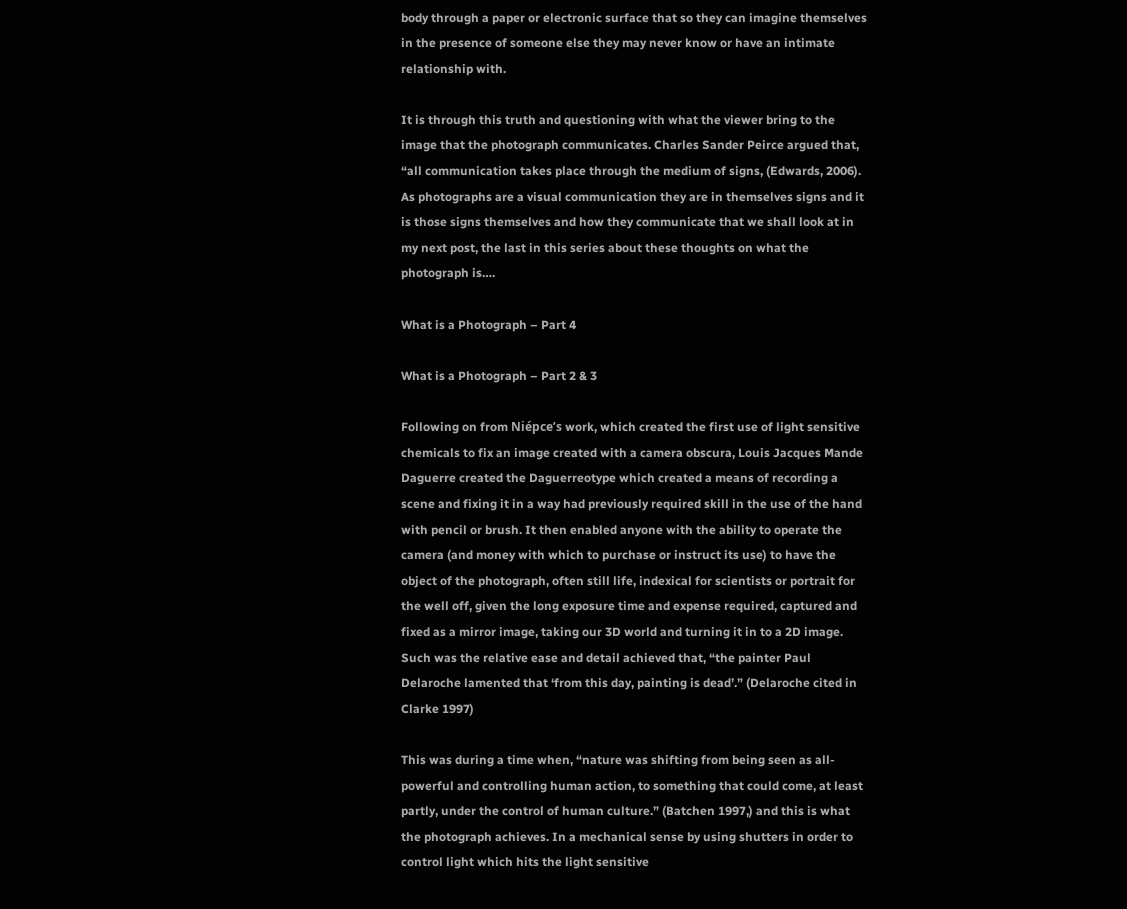body through a paper or electronic surface that so they can imagine themselves in the presence of someone else they may never know or have an intimate relationship with.

It is through this truth and questioning with what the viewer bring to the image that the photograph communicates. Charles Sander Peirce argued that, “all communication takes place through the medium of signs, (Edwards, 2006). As photographs are a visual communication they are in themselves signs and it is those signs themselves and how they communicate that we shall look at in my next post, the last in this series about these thoughts on what the photograph is….

What is a Photograph – Part 4

What is a Photograph – Part 2 & 3

Following on from Niépce’s work, which created the first use of light sensitive chemicals to fix an image created with a camera obscura, Louis Jacques Mande Daguerre created the Daguerreotype which created a means of recording a scene and fixing it in a way had previously required skill in the use of the hand with pencil or brush. It then enabled anyone with the ability to operate the camera (and money with which to purchase or instruct its use) to have the object of the photograph, often still life, indexical for scientists or portrait for the well off, given the long exposure time and expense required, captured and fixed as a mirror image, taking our 3D world and turning it in to a 2D image. Such was the relative ease and detail achieved that, “the painter Paul Delaroche lamented that ‘from this day, painting is dead’.” (Delaroche cited in Clarke 1997)

This was during a time when, “nature was shifting from being seen as all-powerful and controlling human action, to something that could come, at least partly, under the control of human culture.” (Batchen 1997,) and this is what the photograph achieves. In a mechanical sense by using shutters in order to control light which hits the light sensitive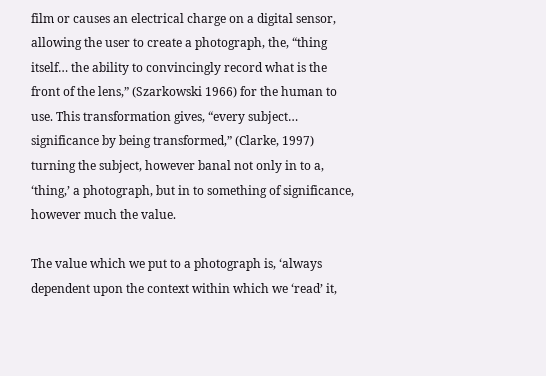film or causes an electrical charge on a digital sensor, allowing the user to create a photograph, the, “thing itself… the ability to convincingly record what is the front of the lens,” (Szarkowski 1966) for the human to use. This transformation gives, “every subject… significance by being transformed,” (Clarke, 1997) turning the subject, however banal not only in to a, ‘thing,’ a photograph, but in to something of significance, however much the value.

The value which we put to a photograph is, ‘always dependent upon the context within which we ‘read’ it,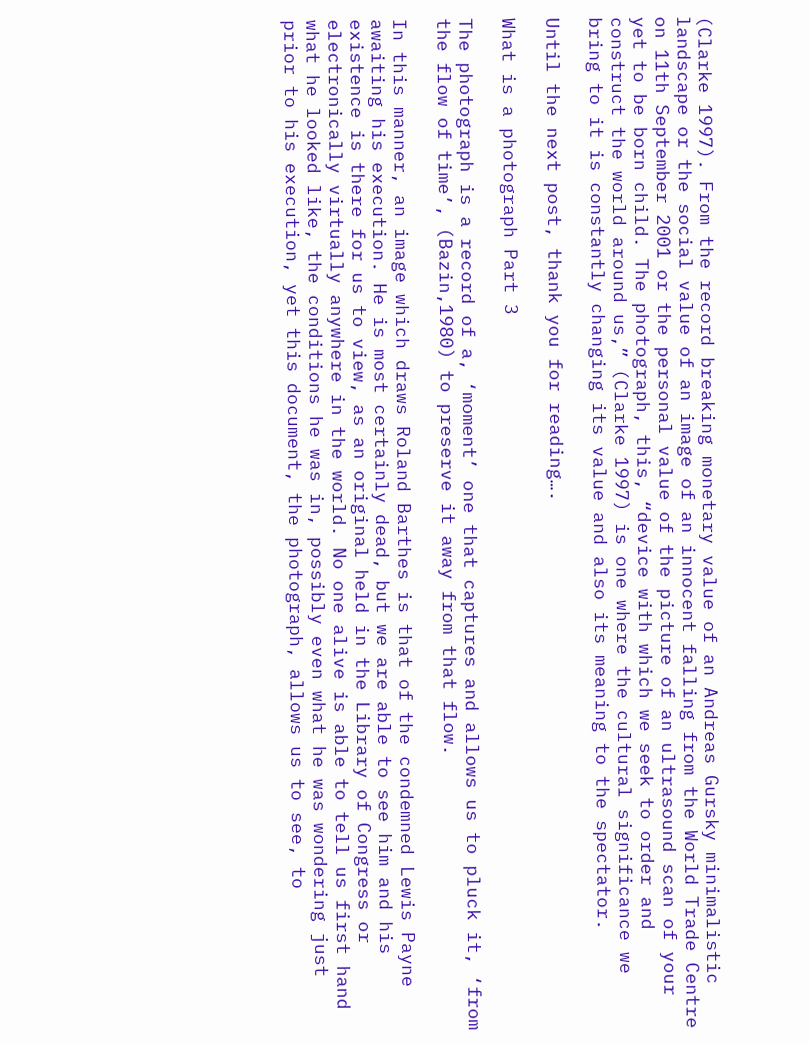(Clarke 1997). From the record breaking monetary value of an Andreas Gursky minimalistic landscape or the social value of an image of an innocent falling from the World Trade Centre on 11th September 2001 or the personal value of the picture of an ultrasound scan of your yet to be born child. The photograph, this, “device with which we seek to order and construct the world around us,” (Clarke 1997) is one where the cultural significance we bring to it is constantly changing its value and also its meaning to the spectator.

Until the next post, thank you for reading….

What is a photograph Part 3

The photograph is a record of a, ‘moment’ one that captures and allows us to pluck it, ‘from the flow of time’, (Bazin,1980) to preserve it away from that flow.

In this manner, an image which draws Roland Barthes is that of the condemned Lewis Payne awaiting his execution. He is most certainly dead, but we are able to see him and his existence is there for us to view, as an original held in the Library of Congress or electronically virtually anywhere in the world. No one alive is able to tell us first hand what he looked like, the conditions he was in, possibly even what he was wondering just prior to his execution, yet this document, the photograph, allows us to see, to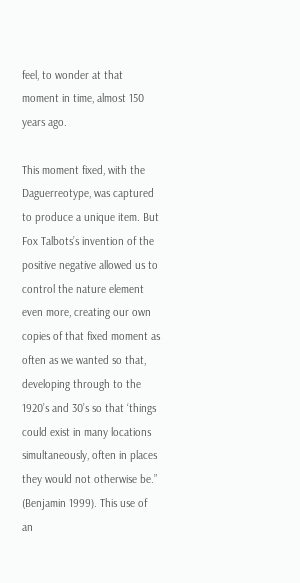feel, to wonder at that moment in time, almost 150 years ago.

This moment fixed, with the Daguerreotype, was captured to produce a unique item. But Fox Talbots’s invention of the positive negative allowed us to control the nature element even more, creating our own copies of that fixed moment as often as we wanted so that, developing through to the 1920’s and 30’s so that ‘things could exist in many locations simultaneously, often in places they would not otherwise be.” (Benjamin 1999). This use of an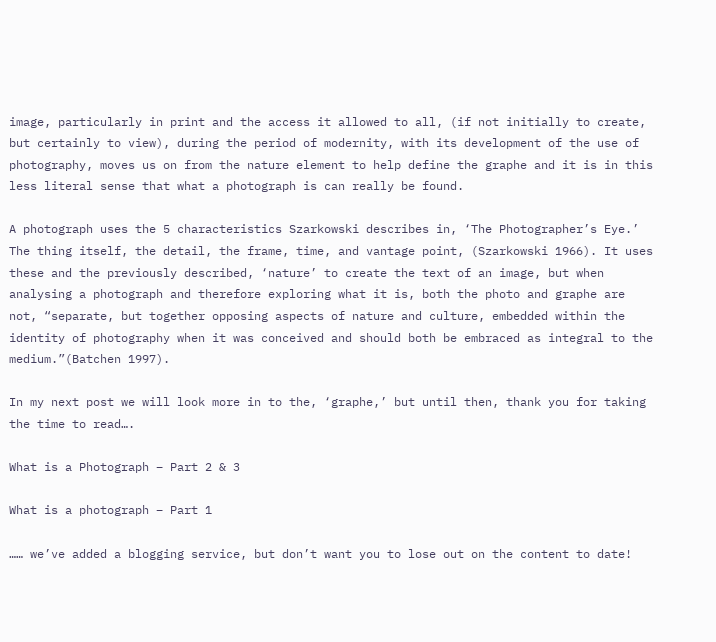image, particularly in print and the access it allowed to all, (if not initially to create, but certainly to view), during the period of modernity, with its development of the use of photography, moves us on from the nature element to help define the graphe and it is in this less literal sense that what a photograph is can really be found.

A photograph uses the 5 characteristics Szarkowski describes in, ‘The Photographer’s Eye.’ The thing itself, the detail, the frame, time, and vantage point, (Szarkowski 1966). It uses these and the previously described, ‘nature’ to create the text of an image, but when analysing a photograph and therefore exploring what it is, both the photo and graphe are not, “separate, but together opposing aspects of nature and culture, embedded within the identity of photography when it was conceived and should both be embraced as integral to the medium.”(Batchen 1997).

In my next post we will look more in to the, ‘graphe,’ but until then, thank you for taking the time to read….

What is a Photograph – Part 2 & 3

What is a photograph – Part 1

…… we’ve added a blogging service, but don’t want you to lose out on the content to date!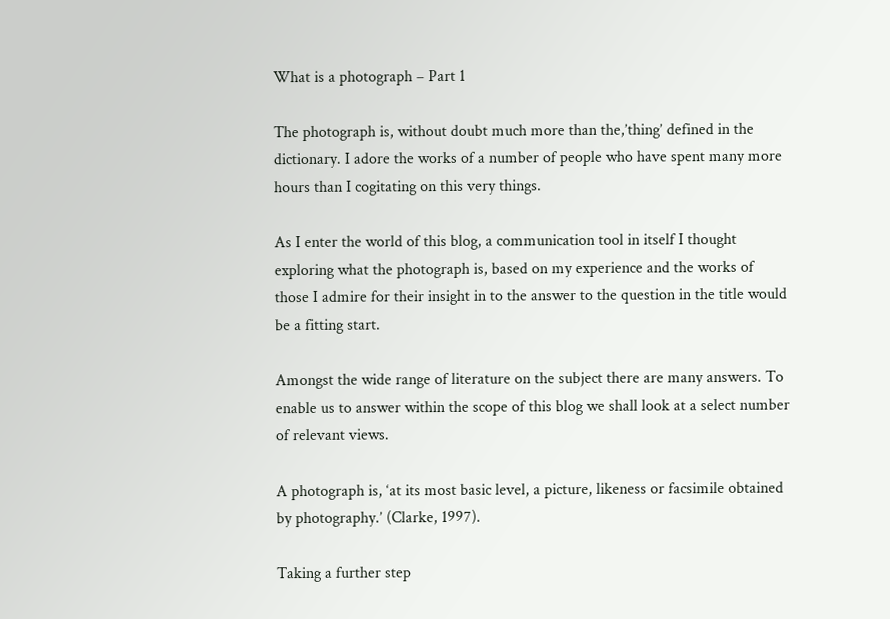What is a photograph – Part 1

The photograph is, without doubt much more than the,’thing’ defined in the dictionary. I adore the works of a number of people who have spent many more hours than I cogitating on this very things.

As I enter the world of this blog, a communication tool in itself I thought exploring what the photograph is, based on my experience and the works of those I admire for their insight in to the answer to the question in the title would be a fitting start.

Amongst the wide range of literature on the subject there are many answers. To enable us to answer within the scope of this blog we shall look at a select number of relevant views.

A photograph is, ‘at its most basic level, a picture, likeness or facsimile obtained by photography.’ (Clarke, 1997).

Taking a further step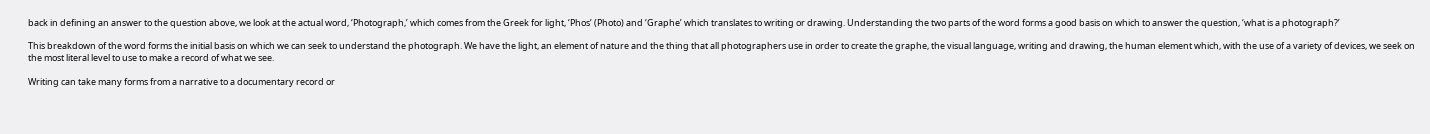back in defining an answer to the question above, we look at the actual word, ‘Photograph,’ which comes from the Greek for light, ‘Phos’ (Photo) and ‘Graphe’ which translates to writing or drawing. Understanding the two parts of the word forms a good basis on which to answer the question, ‘what is a photograph?’

This breakdown of the word forms the initial basis on which we can seek to understand the photograph. We have the light, an element of nature and the thing that all photographers use in order to create the graphe, the visual language, writing and drawing, the human element which, with the use of a variety of devices, we seek on the most literal level to use to make a record of what we see.

Writing can take many forms from a narrative to a documentary record or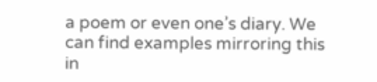a poem or even one’s diary. We can find examples mirroring this in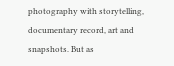photography with storytelling, documentary record, art and snapshots. But as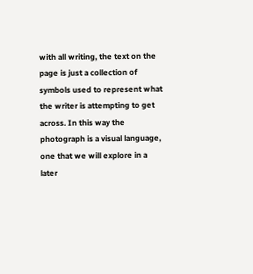with all writing, the text on the page is just a collection of symbols used to represent what the writer is attempting to get across. In this way the photograph is a visual language, one that we will explore in a later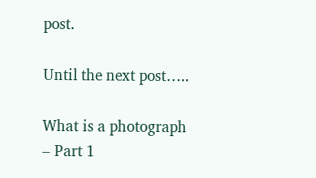post.

Until the next post…..

What is a photograph – Part 1